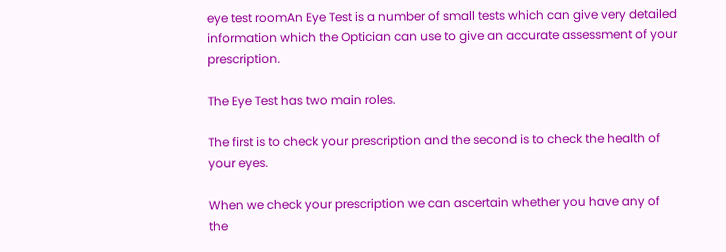eye test roomAn Eye Test is a number of small tests which can give very detailed information which the Optician can use to give an accurate assessment of your prescription.

The Eye Test has two main roles.

The first is to check your prescription and the second is to check the health of your eyes.

When we check your prescription we can ascertain whether you have any of the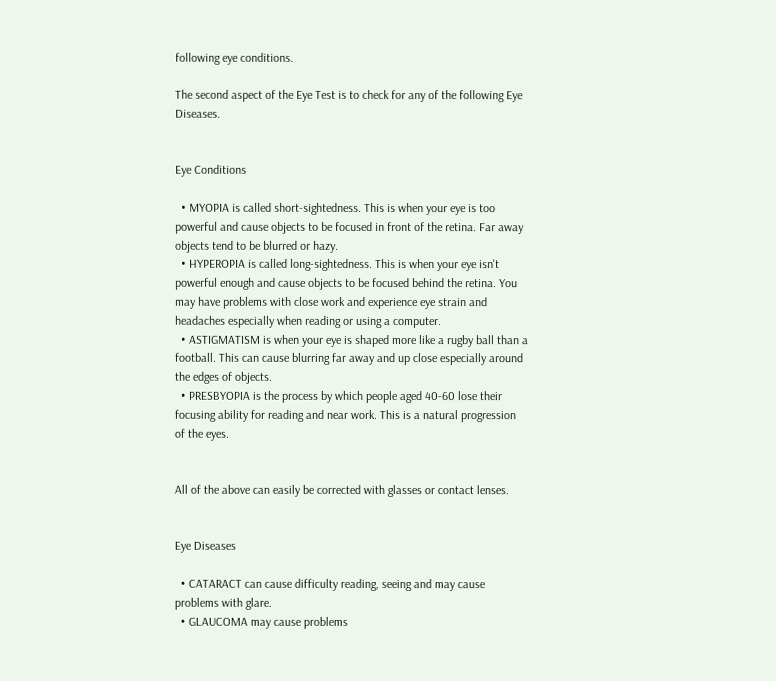following eye conditions.

The second aspect of the Eye Test is to check for any of the following Eye Diseases.


Eye Conditions

  • MYOPIA is called short-sightedness. This is when your eye is too powerful and cause objects to be focused in front of the retina. Far away objects tend to be blurred or hazy.
  • HYPEROPIA is called long-sightedness. This is when your eye isn't powerful enough and cause objects to be focused behind the retina. You may have problems with close work and experience eye strain and headaches especially when reading or using a computer.
  • ASTIGMATISM is when your eye is shaped more like a rugby ball than a football. This can cause blurring far away and up close especially around the edges of objects.
  • PRESBYOPIA is the process by which people aged 40-60 lose their focusing ability for reading and near work. This is a natural progression of the eyes.


All of the above can easily be corrected with glasses or contact lenses.


Eye Diseases

  • CATARACT can cause difficulty reading, seeing and may cause problems with glare.
  • GLAUCOMA may cause problems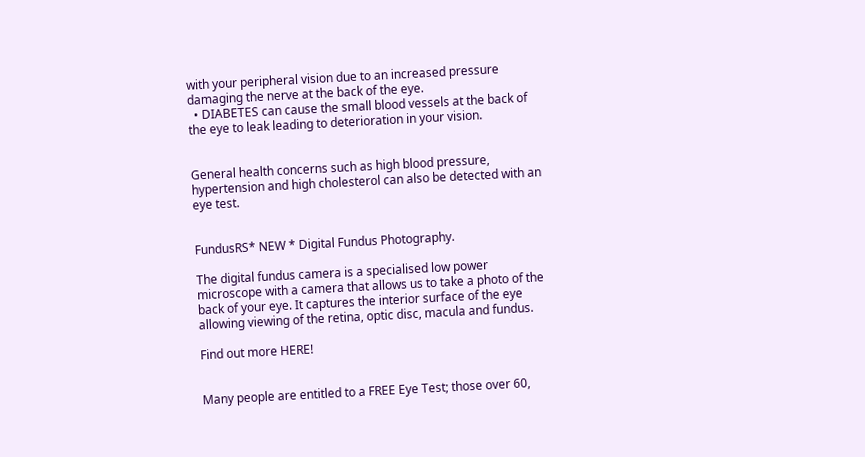with your peripheral vision due to an increased pressure damaging the nerve at the back of the eye.
  • DIABETES can cause the small blood vessels at the back of the eye to leak leading to deterioration in your vision.


General health concerns such as high blood pressure, hypertension and high cholesterol can also be detected with an eye test.


FundusRS* NEW * Digital Fundus Photography.

The digital fundus camera is a specialised low power microscope with a camera that allows us to take a photo of the back of your eye. It captures the interior surface of the eye allowing viewing of the retina, optic disc, macula and fundus.

Find out more HERE!


Many people are entitled to a FREE Eye Test; those over 60,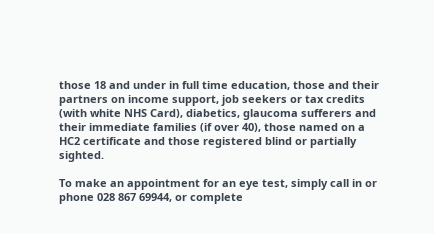those 18 and under in full time education, those and their partners on income support, job seekers or tax credits (with white NHS Card), diabetics, glaucoma sufferers and their immediate families (if over 40), those named on a HC2 certificate and those registered blind or partially sighted.

To make an appointment for an eye test, simply call in or phone 028 867 69944, or complete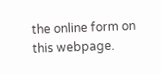the online form on this webpage.